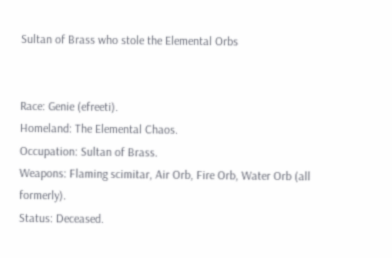Sultan of Brass who stole the Elemental Orbs


Race: Genie (efreeti).
Homeland: The Elemental Chaos.
Occupation: Sultan of Brass.
Weapons: Flaming scimitar, Air Orb, Fire Orb, Water Orb (all formerly).
Status: Deceased.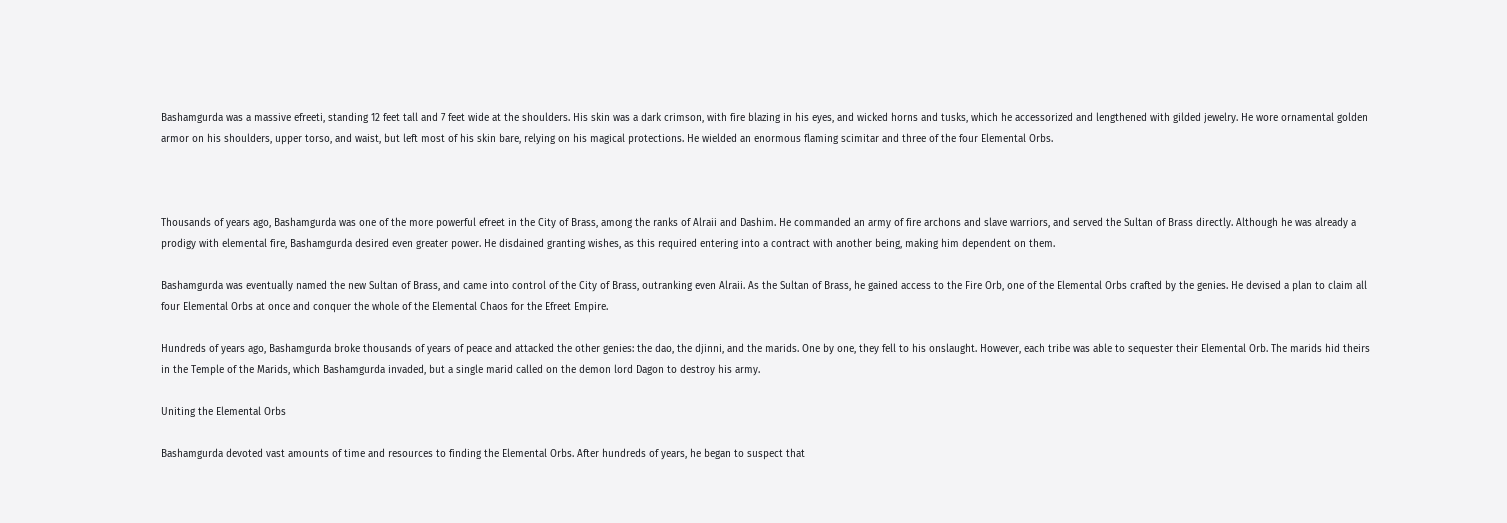Bashamgurda was a massive efreeti, standing 12 feet tall and 7 feet wide at the shoulders. His skin was a dark crimson, with fire blazing in his eyes, and wicked horns and tusks, which he accessorized and lengthened with gilded jewelry. He wore ornamental golden armor on his shoulders, upper torso, and waist, but left most of his skin bare, relying on his magical protections. He wielded an enormous flaming scimitar and three of the four Elemental Orbs.



Thousands of years ago, Bashamgurda was one of the more powerful efreet in the City of Brass, among the ranks of Alraii and Dashim. He commanded an army of fire archons and slave warriors, and served the Sultan of Brass directly. Although he was already a prodigy with elemental fire, Bashamgurda desired even greater power. He disdained granting wishes, as this required entering into a contract with another being, making him dependent on them.

Bashamgurda was eventually named the new Sultan of Brass, and came into control of the City of Brass, outranking even Alraii. As the Sultan of Brass, he gained access to the Fire Orb, one of the Elemental Orbs crafted by the genies. He devised a plan to claim all four Elemental Orbs at once and conquer the whole of the Elemental Chaos for the Efreet Empire.

Hundreds of years ago, Bashamgurda broke thousands of years of peace and attacked the other genies: the dao, the djinni, and the marids. One by one, they fell to his onslaught. However, each tribe was able to sequester their Elemental Orb. The marids hid theirs in the Temple of the Marids, which Bashamgurda invaded, but a single marid called on the demon lord Dagon to destroy his army.

Uniting the Elemental Orbs

Bashamgurda devoted vast amounts of time and resources to finding the Elemental Orbs. After hundreds of years, he began to suspect that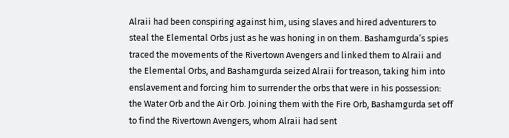Alraii had been conspiring against him, using slaves and hired adventurers to steal the Elemental Orbs just as he was honing in on them. Bashamgurda’s spies traced the movements of the Rivertown Avengers and linked them to Alraii and the Elemental Orbs, and Bashamgurda seized Alraii for treason, taking him into enslavement and forcing him to surrender the orbs that were in his possession: the Water Orb and the Air Orb. Joining them with the Fire Orb, Bashamgurda set off to find the Rivertown Avengers, whom Alraii had sent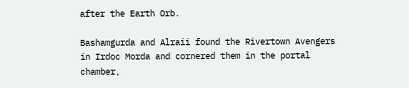after the Earth Orb.

Bashamgurda and Alraii found the Rivertown Avengers in Irdoc Morda and cornered them in the portal chamber,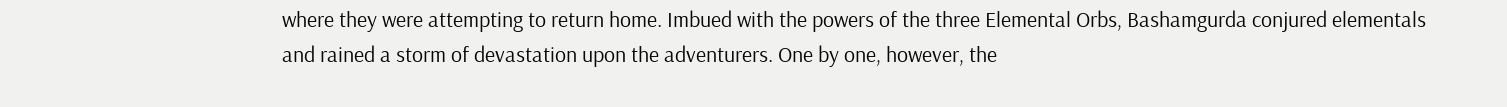where they were attempting to return home. Imbued with the powers of the three Elemental Orbs, Bashamgurda conjured elementals and rained a storm of devastation upon the adventurers. One by one, however, the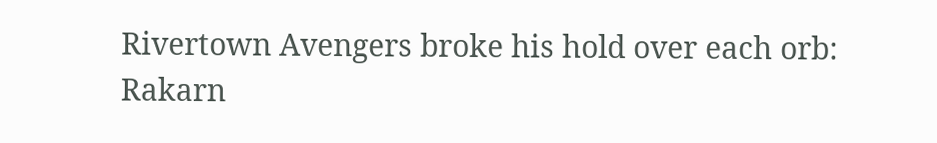Rivertown Avengers broke his hold over each orb: Rakarn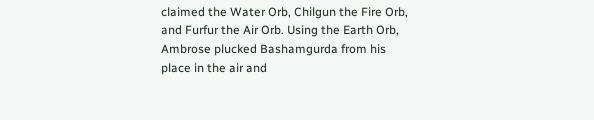claimed the Water Orb, Chilgun the Fire Orb, and Furfur the Air Orb. Using the Earth Orb, Ambrose plucked Bashamgurda from his place in the air and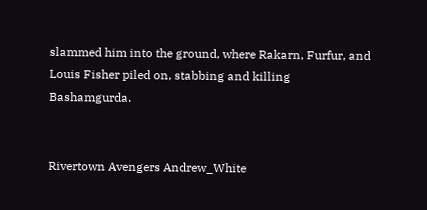slammed him into the ground, where Rakarn, Furfur, and Louis Fisher piled on, stabbing and killing Bashamgurda.


Rivertown Avengers Andrew_White